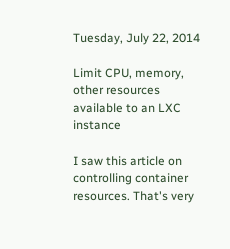Tuesday, July 22, 2014

Limit CPU, memory, other resources available to an LXC instance

I saw this article on controlling container resources. That's very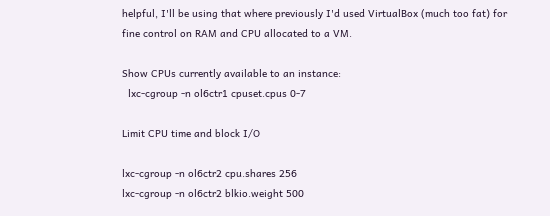helpful, I'll be using that where previously I'd used VirtualBox (much too fat) for fine control on RAM and CPU allocated to a VM.

Show CPUs currently available to an instance:
  lxc-cgroup -n ol6ctr1 cpuset.cpus 0-7

Limit CPU time and block I/O

lxc-cgroup -n ol6ctr2 cpu.shares 256
lxc-cgroup -n ol6ctr2 blkio.weight 500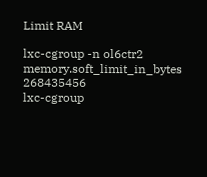Limit RAM

lxc-cgroup -n ol6ctr2 memory.soft_limit_in_bytes 268435456
lxc-cgroup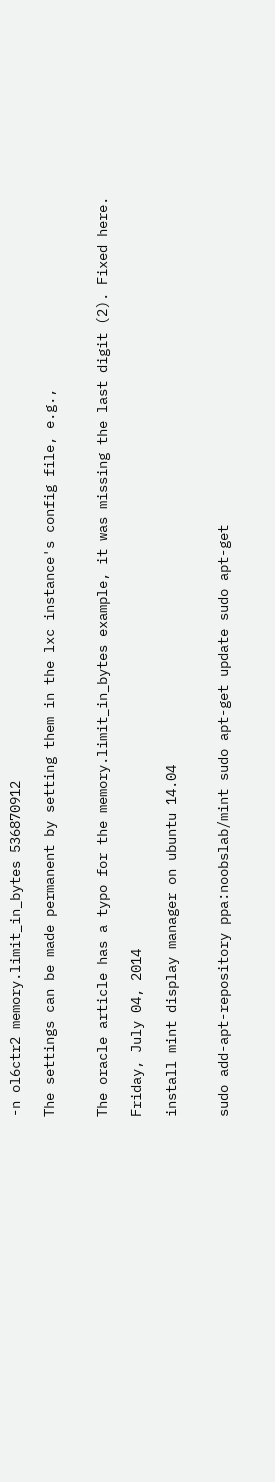-n ol6ctr2 memory.limit_in_bytes 536870912

The settings can be made permanent by setting them in the lxc instance's config file, e.g.,


The oracle article has a typo for the memory.limit_in_bytes example, it was missing the last digit (2). Fixed here.

Friday, July 04, 2014

install mint display manager on ubuntu 14.04


sudo add-apt-repository ppa:noobslab/mint sudo apt-get update sudo apt-get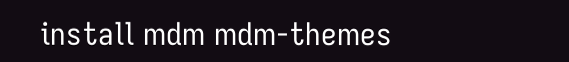install mdm mdm-themes